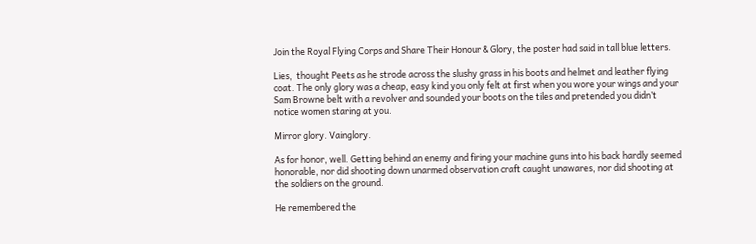Join the Royal Flying Corps and Share Their Honour & Glory, the poster had said in tall blue letters.

Lies,  thought Peets as he strode across the slushy grass in his boots and helmet and leather flying coat. The only glory was a cheap, easy kind you only felt at first when you wore your wings and your Sam Browne belt with a revolver and sounded your boots on the tiles and pretended you didn’t notice women staring at you.

Mirror glory. Vainglory.

As for honor, well. Getting behind an enemy and firing your machine guns into his back hardly seemed honorable, nor did shooting down unarmed observation craft caught unawares, nor did shooting at the soldiers on the ground.

He remembered the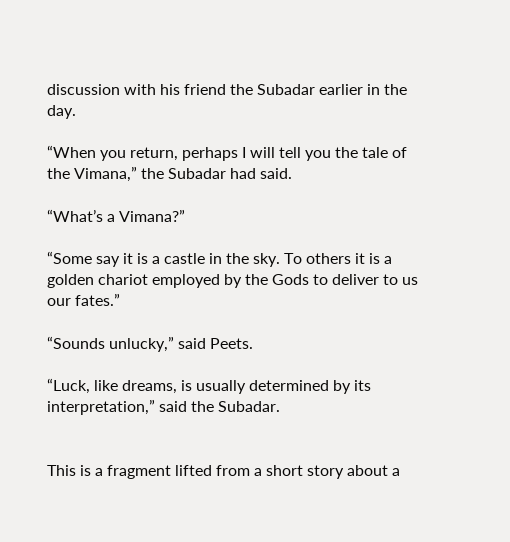discussion with his friend the Subadar earlier in the day.

“When you return, perhaps I will tell you the tale of the Vimana,” the Subadar had said.

“What’s a Vimana?”

“Some say it is a castle in the sky. To others it is a golden chariot employed by the Gods to deliver to us our fates.”

“Sounds unlucky,” said Peets.

“Luck, like dreams, is usually determined by its interpretation,” said the Subadar.


This is a fragment lifted from a short story about a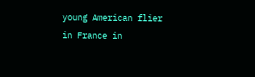young American flier in France in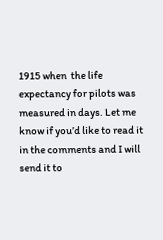1915 when  the life expectancy for pilots was measured in days. Let me know if you’d like to read it in the comments and I will send it to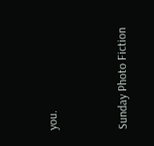you.


Sunday Photo Fiction